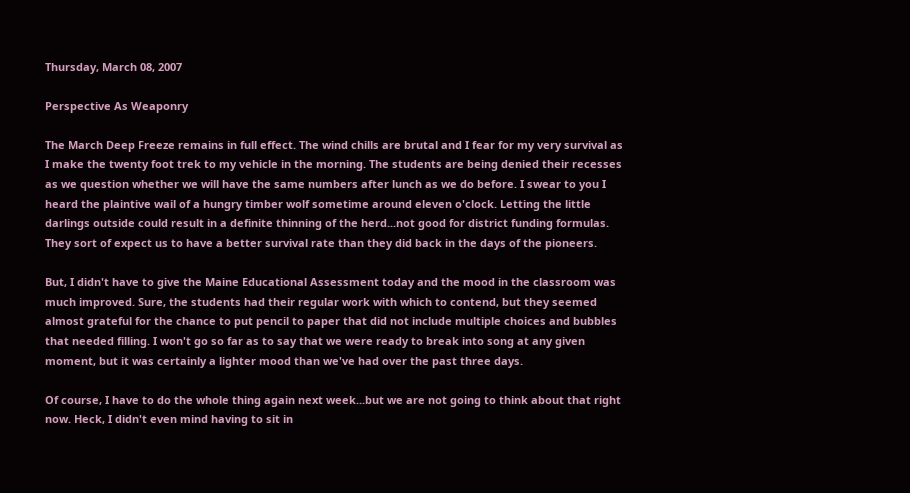Thursday, March 08, 2007

Perspective As Weaponry

The March Deep Freeze remains in full effect. The wind chills are brutal and I fear for my very survival as I make the twenty foot trek to my vehicle in the morning. The students are being denied their recesses as we question whether we will have the same numbers after lunch as we do before. I swear to you I heard the plaintive wail of a hungry timber wolf sometime around eleven o'clock. Letting the little darlings outside could result in a definite thinning of the herd...not good for district funding formulas. They sort of expect us to have a better survival rate than they did back in the days of the pioneers.

But, I didn't have to give the Maine Educational Assessment today and the mood in the classroom was much improved. Sure, the students had their regular work with which to contend, but they seemed almost grateful for the chance to put pencil to paper that did not include multiple choices and bubbles that needed filling. I won't go so far as to say that we were ready to break into song at any given moment, but it was certainly a lighter mood than we've had over the past three days.

Of course, I have to do the whole thing again next week...but we are not going to think about that right now. Heck, I didn't even mind having to sit in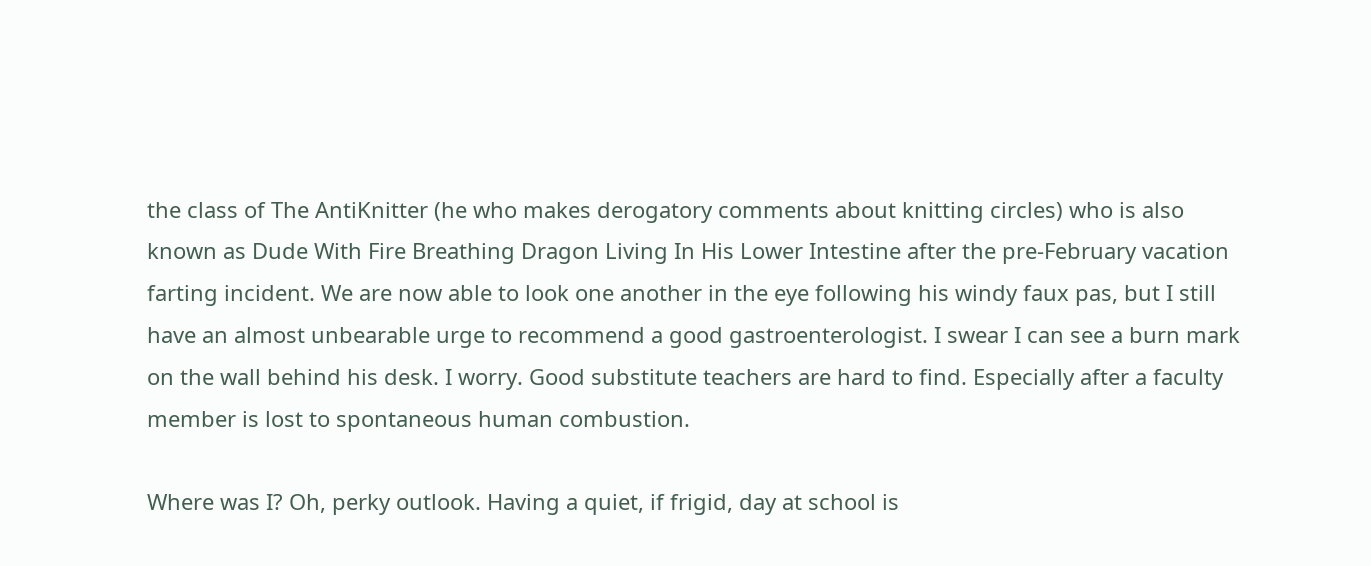the class of The AntiKnitter (he who makes derogatory comments about knitting circles) who is also known as Dude With Fire Breathing Dragon Living In His Lower Intestine after the pre-February vacation farting incident. We are now able to look one another in the eye following his windy faux pas, but I still have an almost unbearable urge to recommend a good gastroenterologist. I swear I can see a burn mark on the wall behind his desk. I worry. Good substitute teachers are hard to find. Especially after a faculty member is lost to spontaneous human combustion.

Where was I? Oh, perky outlook. Having a quiet, if frigid, day at school is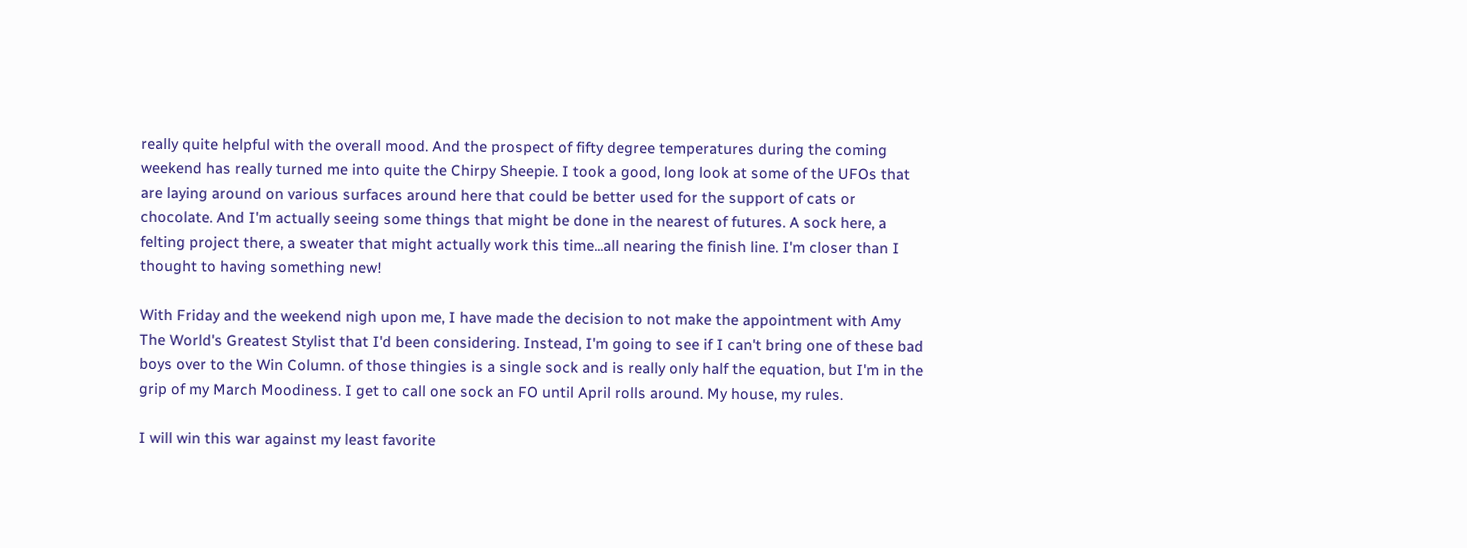really quite helpful with the overall mood. And the prospect of fifty degree temperatures during the coming weekend has really turned me into quite the Chirpy Sheepie. I took a good, long look at some of the UFOs that are laying around on various surfaces around here that could be better used for the support of cats or chocolate. And I'm actually seeing some things that might be done in the nearest of futures. A sock here, a felting project there, a sweater that might actually work this time...all nearing the finish line. I'm closer than I thought to having something new!

With Friday and the weekend nigh upon me, I have made the decision to not make the appointment with Amy The World's Greatest Stylist that I'd been considering. Instead, I'm going to see if I can't bring one of these bad boys over to the Win Column. of those thingies is a single sock and is really only half the equation, but I'm in the grip of my March Moodiness. I get to call one sock an FO until April rolls around. My house, my rules.

I will win this war against my least favorite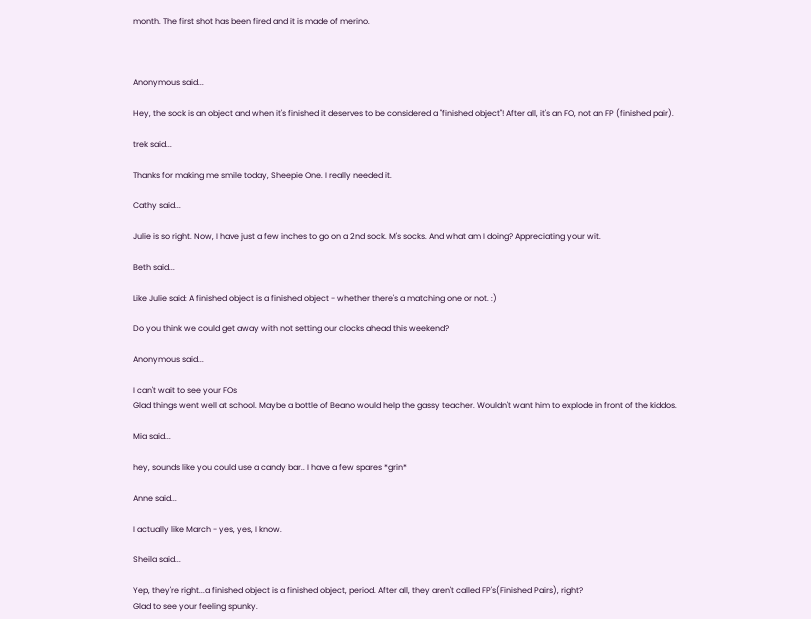month. The first shot has been fired and it is made of merino.



Anonymous said...

Hey, the sock is an object and when it's finished it deserves to be considered a "finished object"! After all, it's an FO, not an FP (finished pair).

trek said...

Thanks for making me smile today, Sheepie One. I really needed it.

Cathy said...

Julie is so right. Now, I have just a few inches to go on a 2nd sock. M's socks. And what am I doing? Appreciating your wit.

Beth said...

Like Julie said: A finished object is a finished object - whether there's a matching one or not. :)

Do you think we could get away with not setting our clocks ahead this weekend?

Anonymous said...

I can't wait to see your FOs
Glad things went well at school. Maybe a bottle of Beano would help the gassy teacher. Wouldn't want him to explode in front of the kiddos.

Mia said...

hey, sounds like you could use a candy bar.. I have a few spares *grin*

Anne said...

I actually like March - yes, yes, I know.

Sheila said...

Yep, they're right...a finished object is a finished object, period. After all, they aren't called FP's(Finished Pairs), right?
Glad to see your feeling spunky.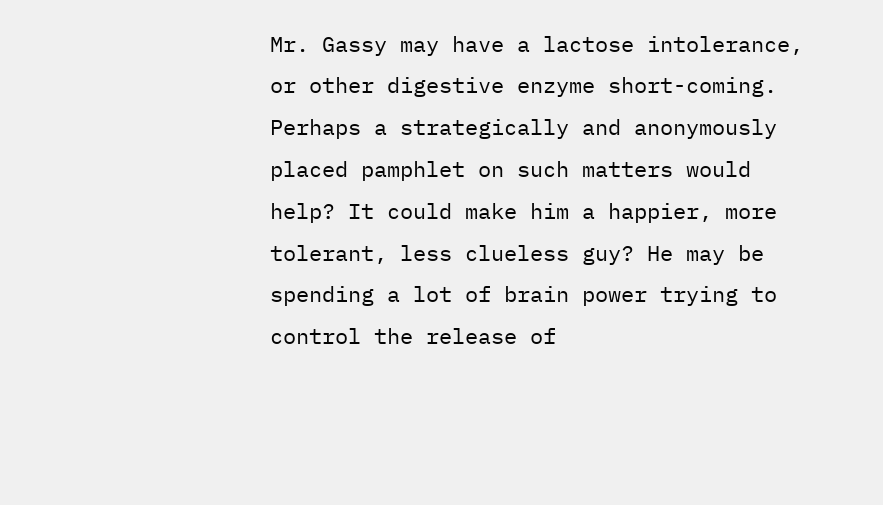Mr. Gassy may have a lactose intolerance, or other digestive enzyme short-coming. Perhaps a strategically and anonymously placed pamphlet on such matters would help? It could make him a happier, more tolerant, less clueless guy? He may be spending a lot of brain power trying to control the release of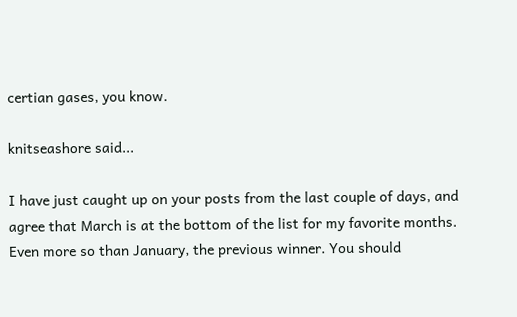certian gases, you know.

knitseashore said...

I have just caught up on your posts from the last couple of days, and agree that March is at the bottom of the list for my favorite months. Even more so than January, the previous winner. You should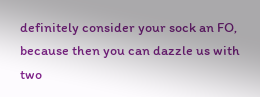definitely consider your sock an FO, because then you can dazzle us with two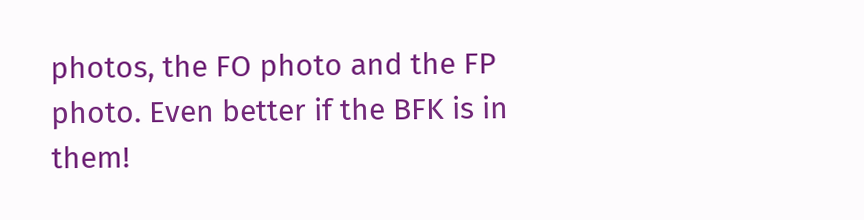photos, the FO photo and the FP photo. Even better if the BFK is in them!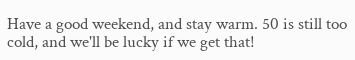Have a good weekend, and stay warm. 50 is still too cold, and we'll be lucky if we get that!